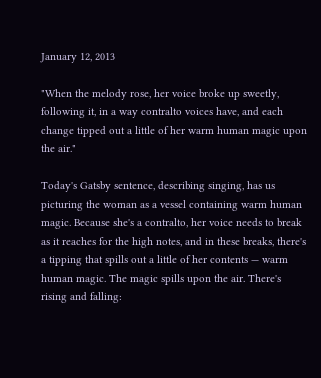January 12, 2013

"When the melody rose, her voice broke up sweetly, following it, in a way contralto voices have, and each change tipped out a little of her warm human magic upon the air."

Today's Gatsby sentence, describing singing, has us picturing the woman as a vessel containing warm human magic. Because she's a contralto, her voice needs to break as it reaches for the high notes, and in these breaks, there's a tipping that spills out a little of her contents — warm human magic. The magic spills upon the air. There's rising and falling: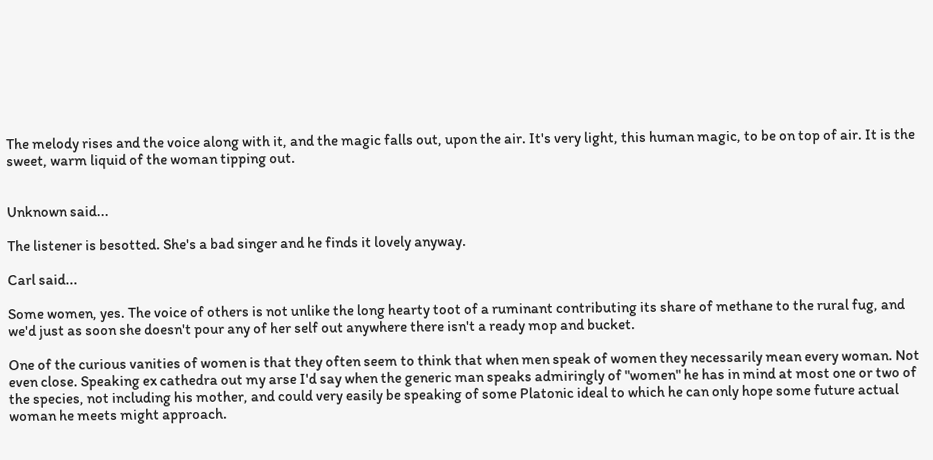The melody rises and the voice along with it, and the magic falls out, upon the air. It's very light, this human magic, to be on top of air. It is the sweet, warm liquid of the woman tipping out.


Unknown said...

The listener is besotted. She's a bad singer and he finds it lovely anyway.

Carl said...

Some women, yes. The voice of others is not unlike the long hearty toot of a ruminant contributing its share of methane to the rural fug, and we'd just as soon she doesn't pour any of her self out anywhere there isn't a ready mop and bucket.

One of the curious vanities of women is that they often seem to think that when men speak of women they necessarily mean every woman. Not even close. Speaking ex cathedra out my arse I'd say when the generic man speaks admiringly of "women" he has in mind at most one or two of the species, not including his mother, and could very easily be speaking of some Platonic ideal to which he can only hope some future actual woman he meets might approach.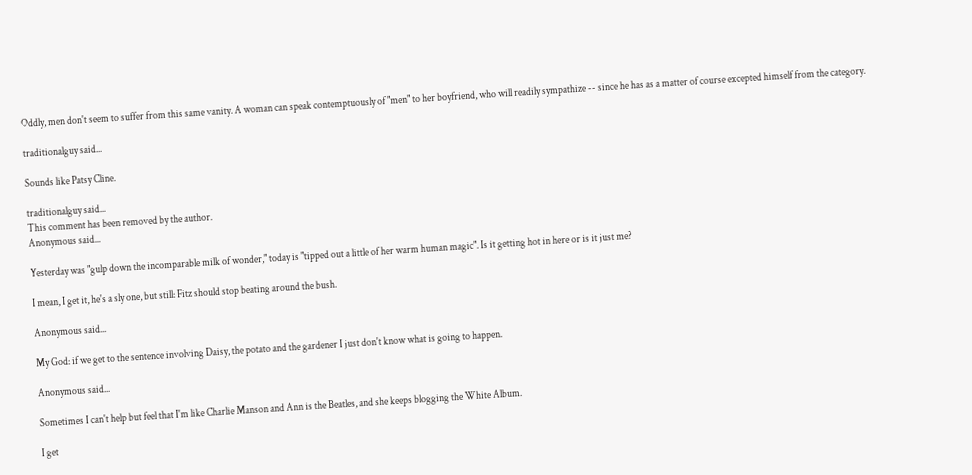Oddly, men don't seem to suffer from this same vanity. A woman can speak contemptuously of "men" to her boyfriend, who will readily sympathize -- since he has as a matter of course excepted himself from the category.

traditionalguy said...

Sounds like Patsy Cline.

traditionalguy said...
This comment has been removed by the author.
Anonymous said...

Yesterday was "gulp down the incomparable milk of wonder," today is "tipped out a little of her warm human magic". Is it getting hot in here or is it just me?

I mean, I get it, he's a sly one, but still: Fitz should stop beating around the bush.

Anonymous said...

My God: if we get to the sentence involving Daisy, the potato and the gardener I just don't know what is going to happen.

Anonymous said...

Sometimes I can't help but feel that I'm like Charlie Manson and Ann is the Beatles, and she keeps blogging the White Album.

I get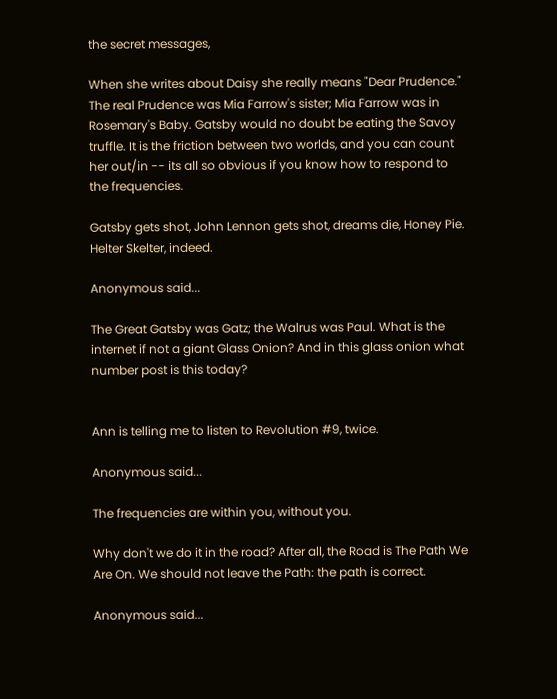the secret messages,

When she writes about Daisy she really means "Dear Prudence." The real Prudence was Mia Farrow's sister; Mia Farrow was in Rosemary's Baby. Gatsby would no doubt be eating the Savoy truffle. It is the friction between two worlds, and you can count her out/in -- its all so obvious if you know how to respond to the frequencies.

Gatsby gets shot, John Lennon gets shot, dreams die, Honey Pie. Helter Skelter, indeed.

Anonymous said...

The Great Gatsby was Gatz; the Walrus was Paul. What is the internet if not a giant Glass Onion? And in this glass onion what number post is this today?


Ann is telling me to listen to Revolution #9, twice.

Anonymous said...

The frequencies are within you, without you.

Why don't we do it in the road? After all, the Road is The Path We Are On. We should not leave the Path: the path is correct.

Anonymous said...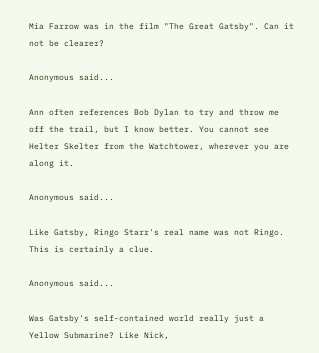Mia Farrow was in the film "The Great Gatsby". Can it not be clearer?

Anonymous said...

Ann often references Bob Dylan to try and throw me off the trail, but I know better. You cannot see Helter Skelter from the Watchtower, wherever you are along it.

Anonymous said...

Like Gatsby, Ringo Starr's real name was not Ringo. This is certainly a clue.

Anonymous said...

Was Gatsby's self-contained world really just a Yellow Submarine? Like Nick,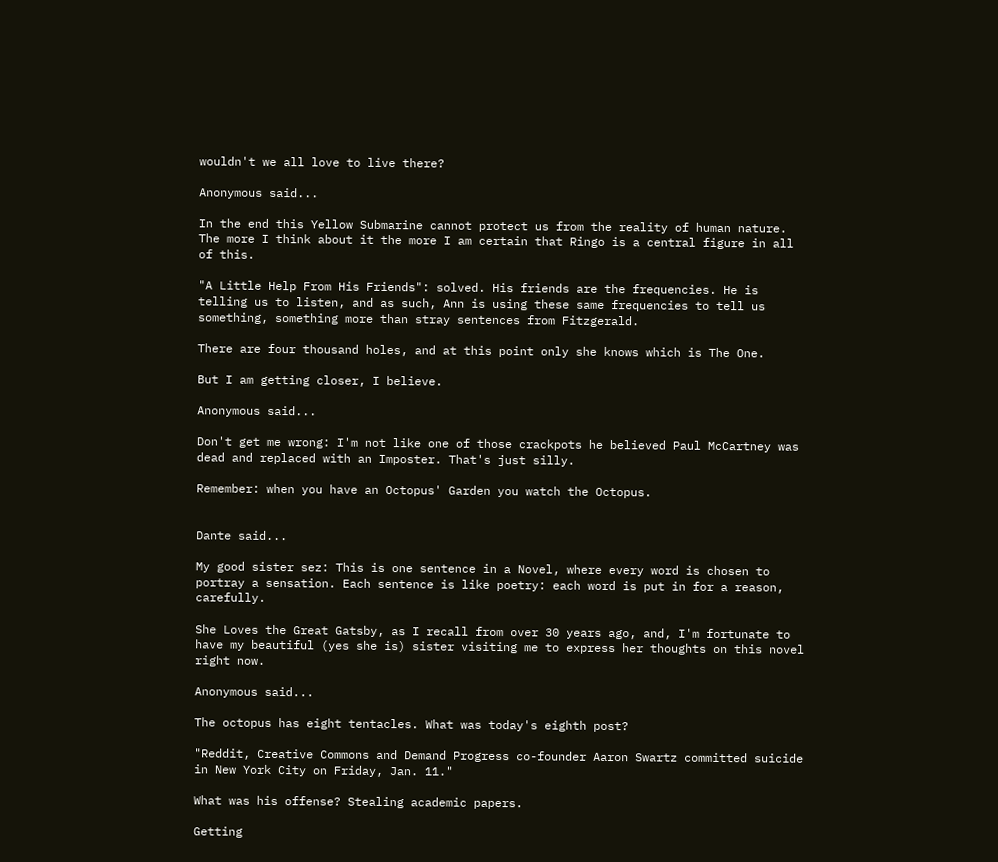wouldn't we all love to live there?

Anonymous said...

In the end this Yellow Submarine cannot protect us from the reality of human nature. The more I think about it the more I am certain that Ringo is a central figure in all of this.

"A Little Help From His Friends": solved. His friends are the frequencies. He is telling us to listen, and as such, Ann is using these same frequencies to tell us something, something more than stray sentences from Fitzgerald.

There are four thousand holes, and at this point only she knows which is The One.

But I am getting closer, I believe.

Anonymous said...

Don't get me wrong: I'm not like one of those crackpots he believed Paul McCartney was dead and replaced with an Imposter. That's just silly.

Remember: when you have an Octopus' Garden you watch the Octopus.


Dante said...

My good sister sez: This is one sentence in a Novel, where every word is chosen to portray a sensation. Each sentence is like poetry: each word is put in for a reason, carefully.

She Loves the Great Gatsby, as I recall from over 30 years ago, and, I'm fortunate to have my beautiful (yes she is) sister visiting me to express her thoughts on this novel right now.

Anonymous said...

The octopus has eight tentacles. What was today's eighth post?

"Reddit, Creative Commons and Demand Progress co-founder Aaron Swartz committed suicide in New York City on Friday, Jan. 11."

What was his offense? Stealing academic papers.

Getting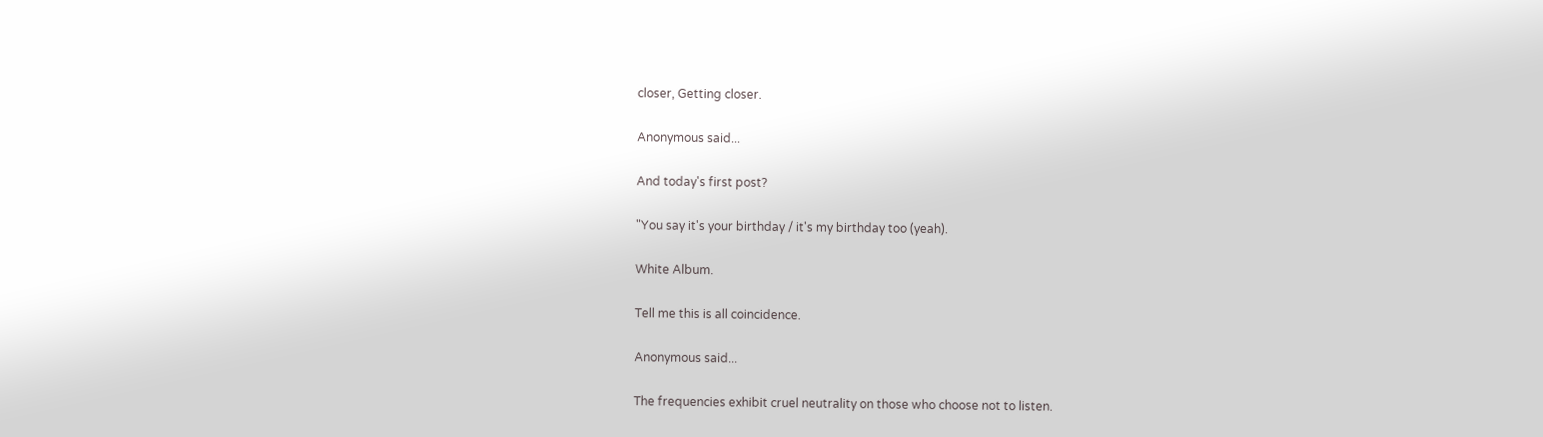closer, Getting closer.

Anonymous said...

And today's first post?

"You say it's your birthday / it's my birthday too (yeah).

White Album.

Tell me this is all coincidence.

Anonymous said...

The frequencies exhibit cruel neutrality on those who choose not to listen.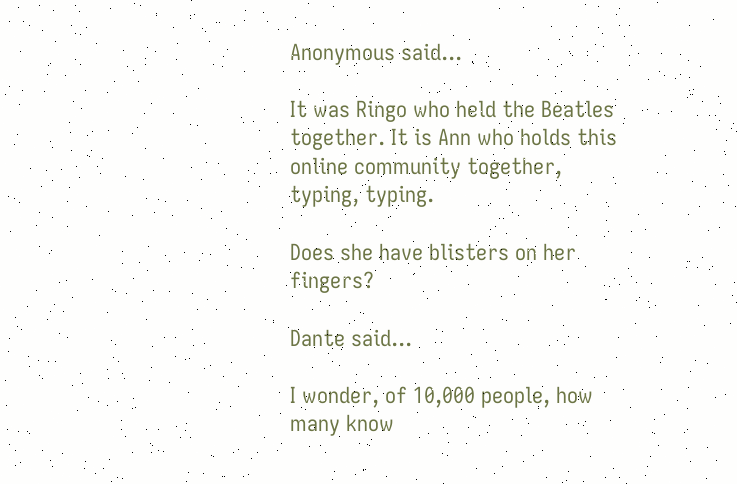Anonymous said...

It was Ringo who held the Beatles together. It is Ann who holds this online community together, typing, typing.

Does she have blisters on her fingers?

Dante said...

I wonder, of 10,000 people, how many know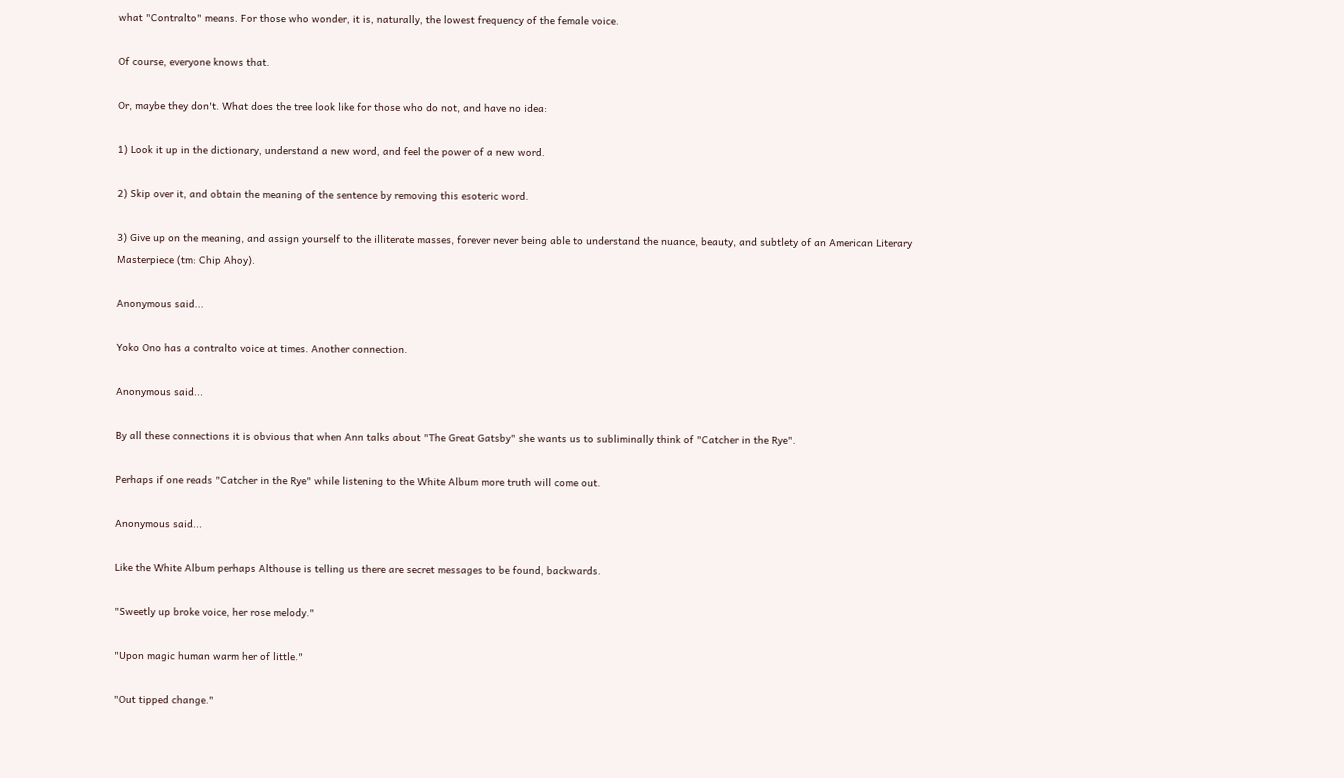what "Contralto" means. For those who wonder, it is, naturally, the lowest frequency of the female voice.

Of course, everyone knows that.

Or, maybe they don't. What does the tree look like for those who do not, and have no idea:

1) Look it up in the dictionary, understand a new word, and feel the power of a new word.

2) Skip over it, and obtain the meaning of the sentence by removing this esoteric word.

3) Give up on the meaning, and assign yourself to the illiterate masses, forever never being able to understand the nuance, beauty, and subtlety of an American Literary Masterpiece (tm: Chip Ahoy).

Anonymous said...

Yoko Ono has a contralto voice at times. Another connection.

Anonymous said...

By all these connections it is obvious that when Ann talks about "The Great Gatsby" she wants us to subliminally think of "Catcher in the Rye".

Perhaps if one reads "Catcher in the Rye" while listening to the White Album more truth will come out.

Anonymous said...

Like the White Album perhaps Althouse is telling us there are secret messages to be found, backwards.

"Sweetly up broke voice, her rose melody."

"Upon magic human warm her of little."

"Out tipped change."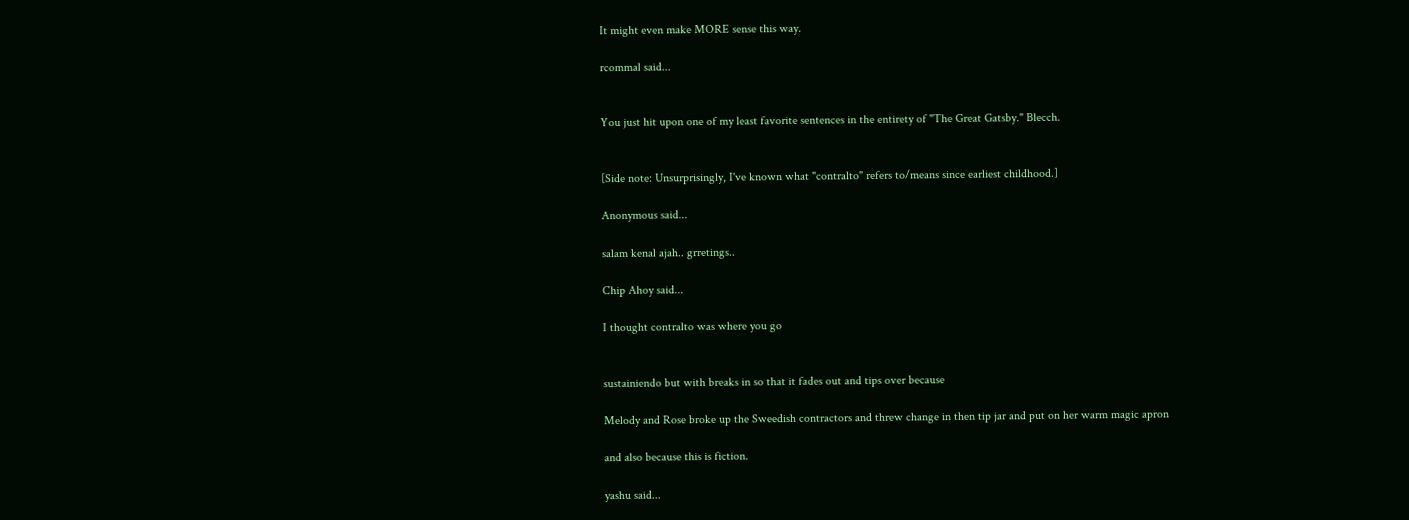It might even make MORE sense this way.

rcommal said...


You just hit upon one of my least favorite sentences in the entirety of "The Great Gatsby." Blecch.


[Side note: Unsurprisingly, I've known what "contralto" refers to/means since earliest childhood.]

Anonymous said...

salam kenal ajah.. grretings..

Chip Ahoy said...

I thought contralto was where you go


sustainiendo but with breaks in so that it fades out and tips over because

Melody and Rose broke up the Sweedish contractors and threw change in then tip jar and put on her warm magic apron

and also because this is fiction.

yashu said...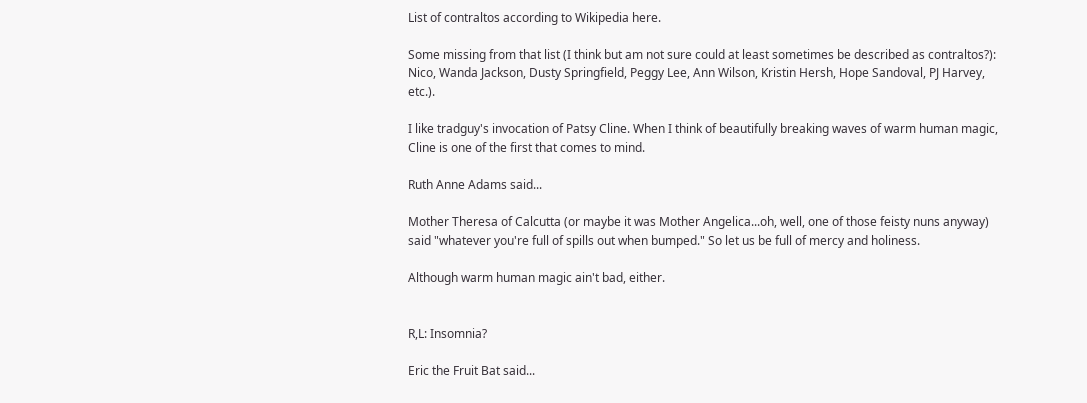List of contraltos according to Wikipedia here.

Some missing from that list (I think but am not sure could at least sometimes be described as contraltos?): Nico, Wanda Jackson, Dusty Springfield, Peggy Lee, Ann Wilson, Kristin Hersh, Hope Sandoval, PJ Harvey, etc.).

I like tradguy's invocation of Patsy Cline. When I think of beautifully breaking waves of warm human magic, Cline is one of the first that comes to mind.

Ruth Anne Adams said...

Mother Theresa of Calcutta (or maybe it was Mother Angelica...oh, well, one of those feisty nuns anyway) said "whatever you're full of spills out when bumped." So let us be full of mercy and holiness.

Although warm human magic ain't bad, either.


R,L: Insomnia?

Eric the Fruit Bat said...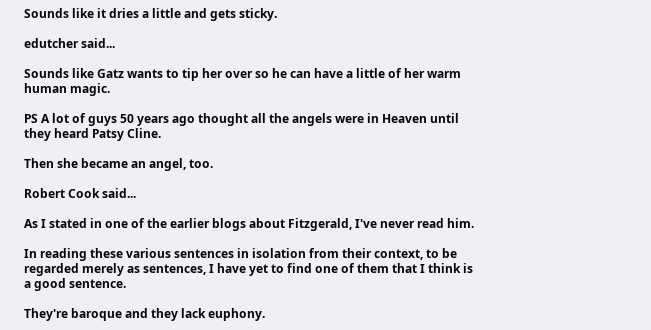Sounds like it dries a little and gets sticky.

edutcher said...

Sounds like Gatz wants to tip her over so he can have a little of her warm human magic.

PS A lot of guys 50 years ago thought all the angels were in Heaven until they heard Patsy Cline.

Then she became an angel, too.

Robert Cook said...

As I stated in one of the earlier blogs about Fitzgerald, I've never read him.

In reading these various sentences in isolation from their context, to be regarded merely as sentences, I have yet to find one of them that I think is a good sentence.

They're baroque and they lack euphony.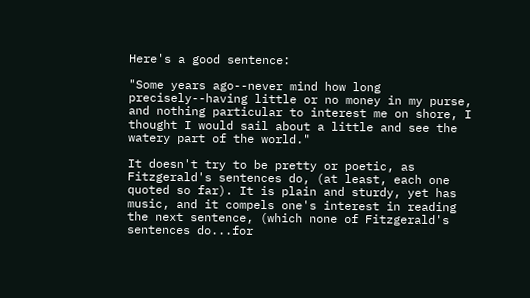Here's a good sentence:

"Some years ago--never mind how long precisely--having little or no money in my purse, and nothing particular to interest me on shore, I thought I would sail about a little and see the watery part of the world."

It doesn't try to be pretty or poetic, as Fitzgerald's sentences do, (at least, each one quoted so far). It is plain and sturdy, yet has music, and it compels one's interest in reading the next sentence, (which none of Fitzgerald's sentences do...for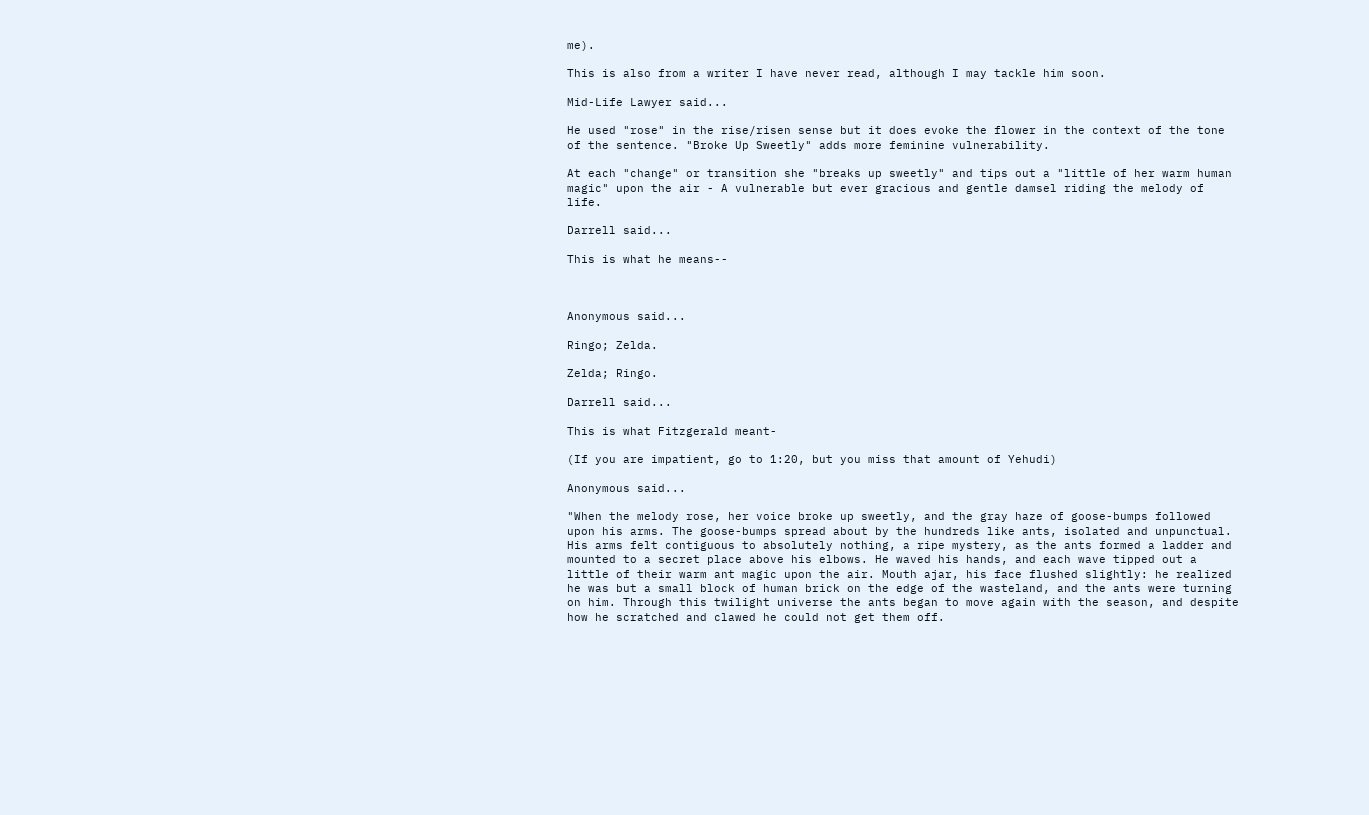me).

This is also from a writer I have never read, although I may tackle him soon.

Mid-Life Lawyer said...

He used "rose" in the rise/risen sense but it does evoke the flower in the context of the tone of the sentence. "Broke Up Sweetly" adds more feminine vulnerability.

At each "change" or transition she "breaks up sweetly" and tips out a "little of her warm human magic" upon the air - A vulnerable but ever gracious and gentle damsel riding the melody of life.

Darrell said...

This is what he means--



Anonymous said...

Ringo; Zelda.

Zelda; Ringo.

Darrell said...

This is what Fitzgerald meant-

(If you are impatient, go to 1:20, but you miss that amount of Yehudi)

Anonymous said...

"When the melody rose, her voice broke up sweetly, and the gray haze of goose-bumps followed upon his arms. The goose-bumps spread about by the hundreds like ants, isolated and unpunctual. His arms felt contiguous to absolutely nothing, a ripe mystery, as the ants formed a ladder and mounted to a secret place above his elbows. He waved his hands, and each wave tipped out a little of their warm ant magic upon the air. Mouth ajar, his face flushed slightly: he realized he was but a small block of human brick on the edge of the wasteland, and the ants were turning on him. Through this twilight universe the ants began to move again with the season, and despite how he scratched and clawed he could not get them off.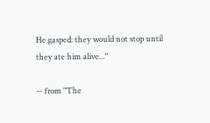He gasped: they would not stop until they ate him alive..."

-- from "The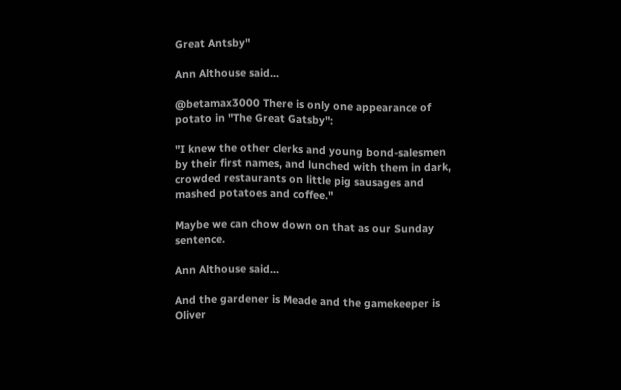Great Antsby"

Ann Althouse said...

@betamax3000 There is only one appearance of potato in "The Great Gatsby":

"I knew the other clerks and young bond-salesmen by their first names, and lunched with them in dark, crowded restaurants on little pig sausages and mashed potatoes and coffee."

Maybe we can chow down on that as our Sunday sentence.

Ann Althouse said...

And the gardener is Meade and the gamekeeper is Oliver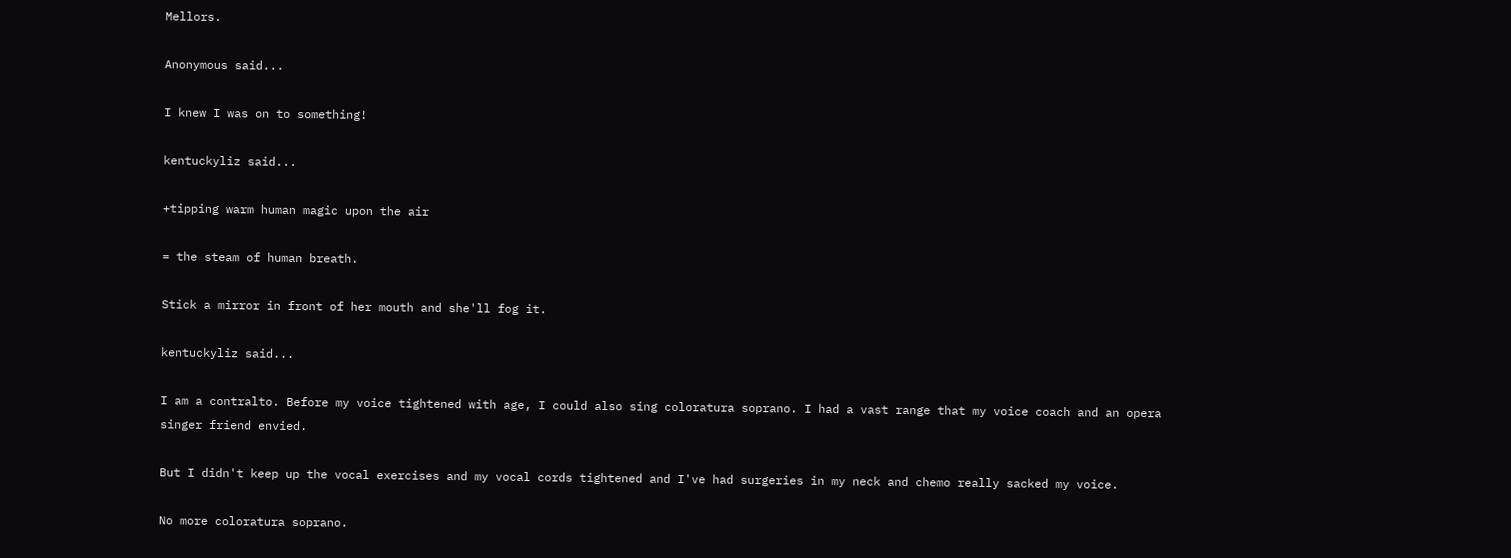Mellors.

Anonymous said...

I knew I was on to something!

kentuckyliz said...

+tipping warm human magic upon the air

= the steam of human breath.

Stick a mirror in front of her mouth and she'll fog it.

kentuckyliz said...

I am a contralto. Before my voice tightened with age, I could also sing coloratura soprano. I had a vast range that my voice coach and an opera singer friend envied.

But I didn't keep up the vocal exercises and my vocal cords tightened and I've had surgeries in my neck and chemo really sacked my voice.

No more coloratura soprano.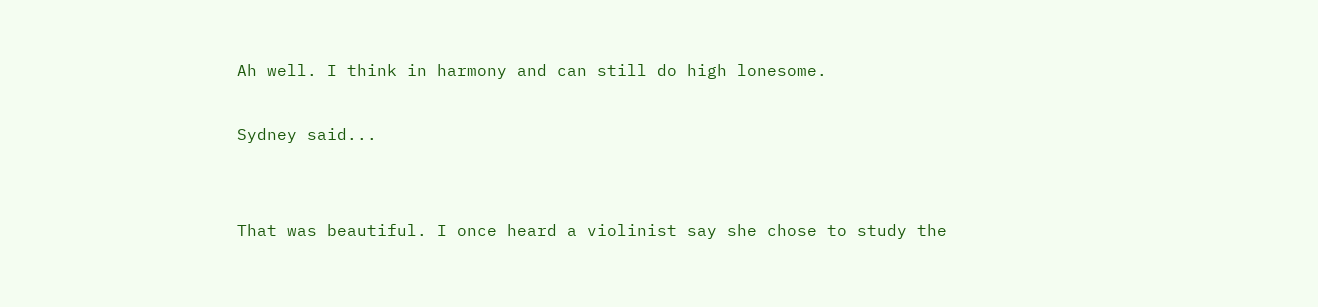Ah well. I think in harmony and can still do high lonesome.

Sydney said...


That was beautiful. I once heard a violinist say she chose to study the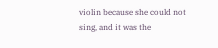violin because she could not sing, and it was the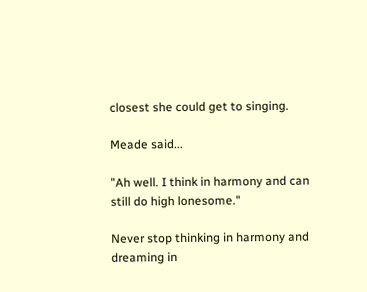closest she could get to singing.

Meade said...

"Ah well. I think in harmony and can still do high lonesome."

Never stop thinking in harmony and dreaming in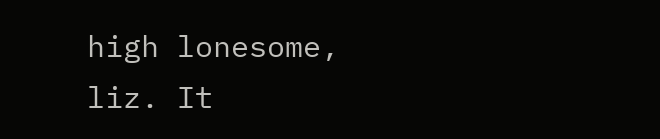high lonesome, liz. It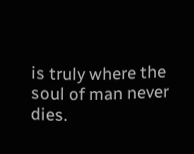is truly where the soul of man never dies.